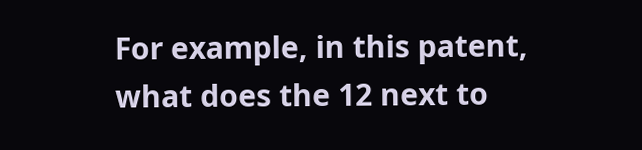For example, in this patent, what does the 12 next to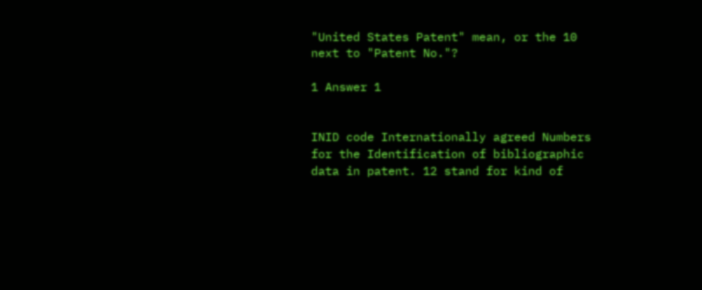"United States Patent" mean, or the 10 next to "Patent No."?

1 Answer 1


INID code Internationally agreed Numbers for the Identification of bibliographic data in patent. 12 stand for kind of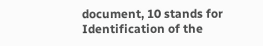document, 10 stands for Identification of the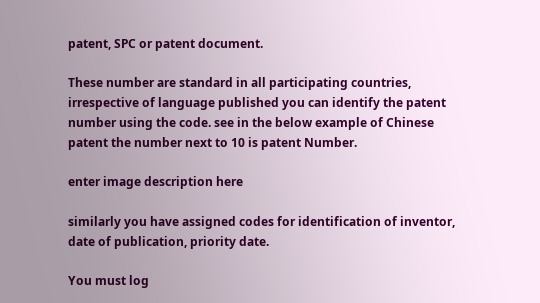patent, SPC or patent document.

These number are standard in all participating countries, irrespective of language published you can identify the patent number using the code. see in the below example of Chinese patent the number next to 10 is patent Number.

enter image description here

similarly you have assigned codes for identification of inventor, date of publication, priority date.

You must log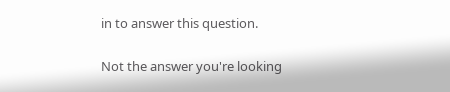in to answer this question.

Not the answer you're looking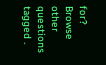for? Browse other questions tagged .